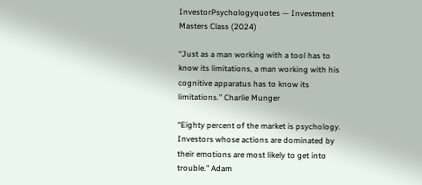InvestorPsychologyquotes — Investment Masters Class (2024)

“Just as a man working with a tool has to know its limitations, a man working with his cognitive apparatus has to know its limitations.” Charlie Munger

“Eighty percent of the market is psychology. Investors whose actions are dominated by their emotions are most likely to get into trouble." Adam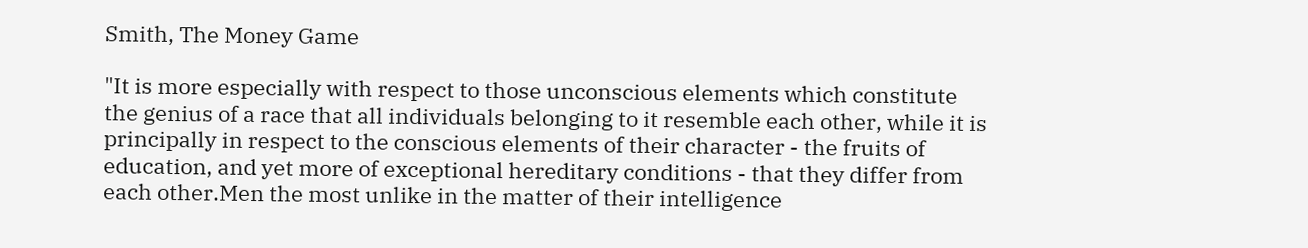Smith, The Money Game

"It is more especially with respect to those unconscious elements which constitute the genius of a race that all individuals belonging to it resemble each other, while it is principally in respect to the conscious elements of their character - the fruits of education, and yet more of exceptional hereditary conditions - that they differ from each other.Men the most unlike in the matter of their intelligence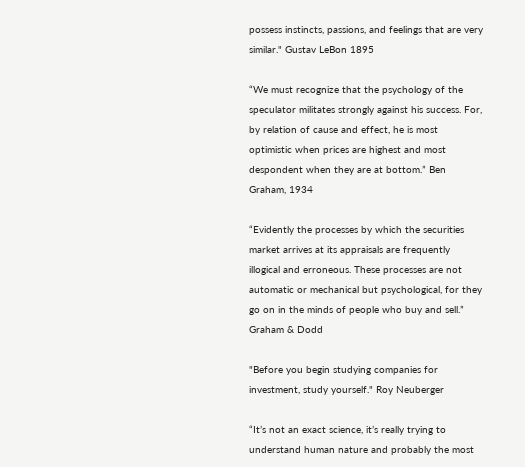possess instincts, passions, and feelings that are very similar." Gustav LeBon 1895

“We must recognize that the psychology of the speculator militates strongly against his success. For, by relation of cause and effect, he is most optimistic when prices are highest and most despondent when they are at bottom.” Ben Graham, 1934

“Evidently the processes by which the securities market arrives at its appraisals are frequently illogical and erroneous. These processes are not automatic or mechanical but psychological, for they go on in the minds of people who buy and sell.” Graham & Dodd

"Before you begin studying companies for investment, study yourself." Roy Neuberger

“It’s not an exact science, it’s really trying to understand human nature and probably the most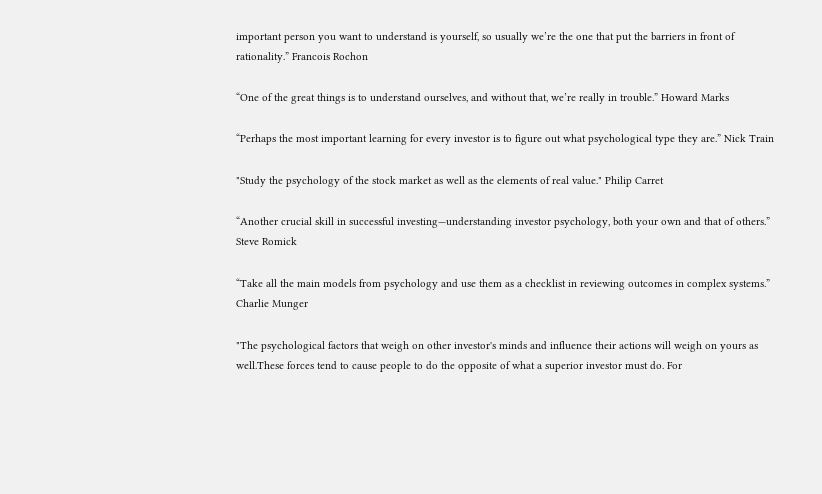important person you want to understand is yourself, so usually we’re the one that put the barriers in front of rationality.” Francois Rochon

“One of the great things is to understand ourselves, and without that, we’re really in trouble.” Howard Marks

“Perhaps the most important learning for every investor is to figure out what psychological type they are.” Nick Train

"Study the psychology of the stock market as well as the elements of real value." Philip Carret

“Another crucial skill in successful investing—understanding investor psychology, both your own and that of others.” Steve Romick

“Take all the main models from psychology and use them as a checklist in reviewing outcomes in complex systems.” Charlie Munger

"The psychological factors that weigh on other investor's minds and influence their actions will weigh on yours as well.These forces tend to cause people to do the opposite of what a superior investor must do. For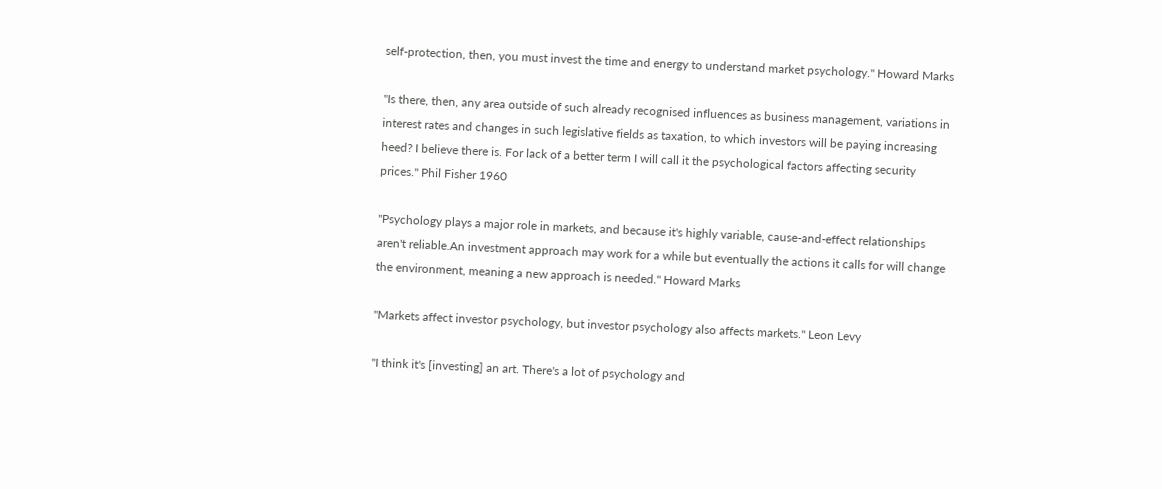self-protection, then, you must invest the time and energy to understand market psychology." Howard Marks

"Is there, then, any area outside of such already recognised influences as business management, variations in interest rates and changes in such legislative fields as taxation, to which investors will be paying increasing heed? I believe there is. For lack of a better term I will call it the psychological factors affecting security prices." Phil Fisher 1960

"Psychology plays a major role in markets, and because it's highly variable, cause-and-effect relationships aren't reliable.An investment approach may work for a while but eventually the actions it calls for will change the environment, meaning a new approach is needed." Howard Marks

"Markets affect investor psychology, but investor psychology also affects markets." Leon Levy

"I think it's [investing] an art. There's a lot of psychology and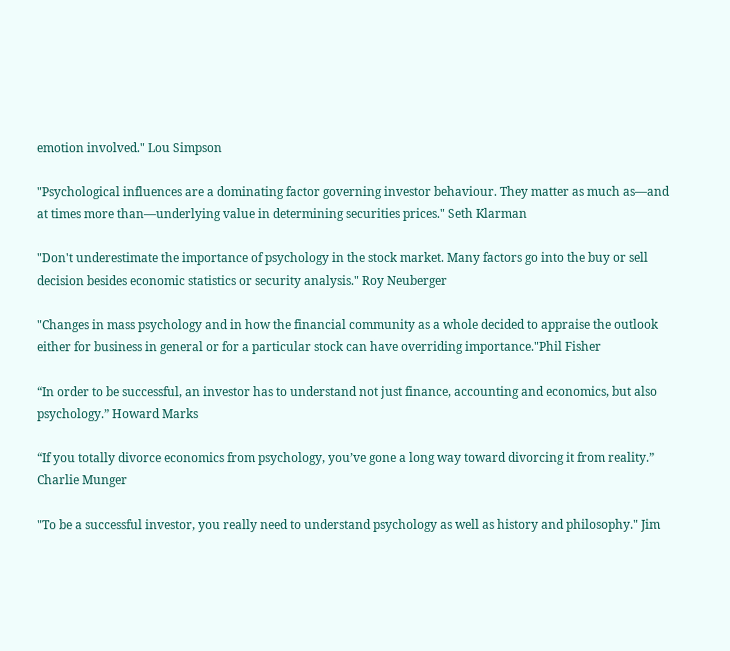emotion involved." Lou Simpson

"Psychological influences are a dominating factor governing investor behaviour. They matter as much as—and at times more than—underlying value in determining securities prices." Seth Klarman

"Don't underestimate the importance of psychology in the stock market. Many factors go into the buy or sell decision besides economic statistics or security analysis." Roy Neuberger

"Changes in mass psychology and in how the financial community as a whole decided to appraise the outlook either for business in general or for a particular stock can have overriding importance."Phil Fisher

“In order to be successful, an investor has to understand not just finance, accounting and economics, but also psychology.” Howard Marks

“If you totally divorce economics from psychology, you’ve gone a long way toward divorcing it from reality.” Charlie Munger

"To be a successful investor, you really need to understand psychology as well as history and philosophy." Jim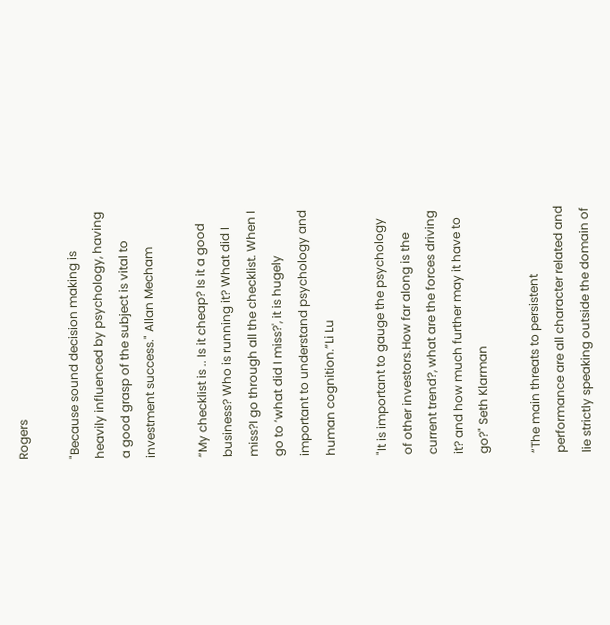Rogers

"Because sound decision making is heavily influenced by psychology, having a good grasp of the subject is vital to investment success." Allan Mecham

“My checklist is .. Is it cheap? Is it a good business? Who is running it? What did I miss?I go through all the checklist. When I go to ‘what did I miss?', it is hugely important to understand psychology and human cognition.”Li Lu

"It is important to gauge the psychology of other investors.How far along is the current trend?, what are the forces driving it? and how much further may it have to go?" Seth Klarman

“The main threats to persistent performance are all character related and lie strictly speaking outside the domain of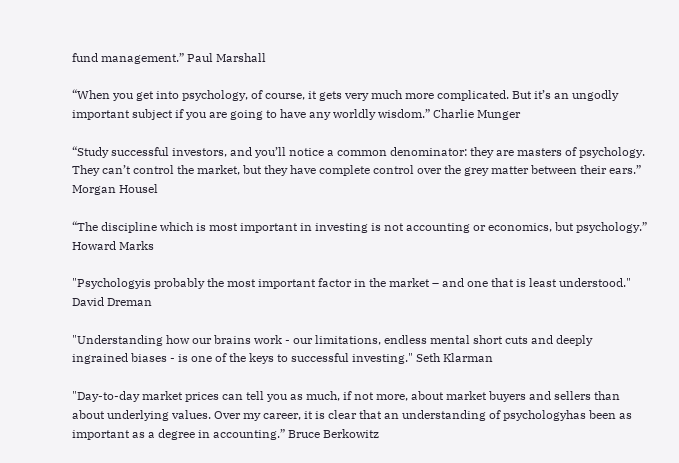fund management.” Paul Marshall

“When you get into psychology, of course, it gets very much more complicated. But it’s an ungodly important subject if you are going to have any worldly wisdom.” Charlie Munger

“Study successful investors, and you’ll notice a common denominator: they are masters of psychology. They can’t control the market, but they have complete control over the grey matter between their ears.” Morgan Housel

“The discipline which is most important in investing is not accounting or economics, but psychology.” Howard Marks

"Psychologyis probably the most important factor in the market – and one that is least understood." David Dreman

"Understanding how our brains work - our limitations, endless mental short cuts and deeply ingrained biases - is one of the keys to successful investing." Seth Klarman

"Day-to-day market prices can tell you as much, if not more, about market buyers and sellers than about underlying values. Over my career, it is clear that an understanding of psychologyhas been as important as a degree in accounting.” Bruce Berkowitz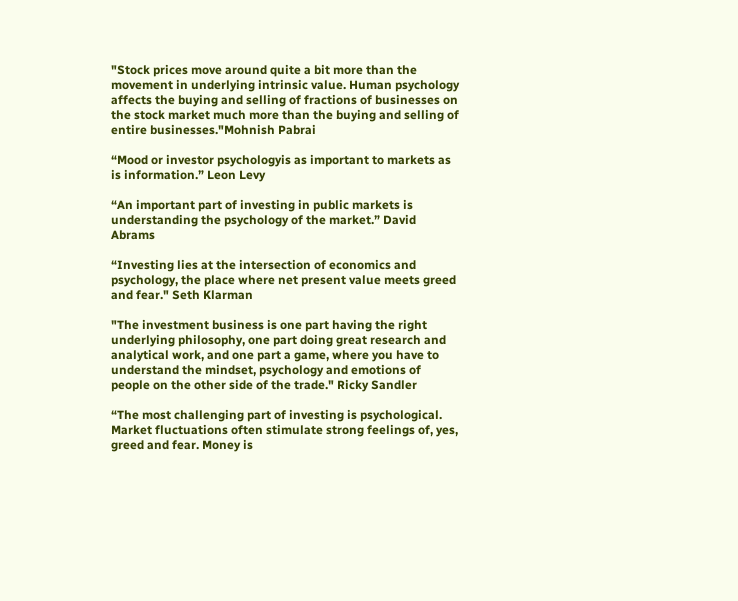"Stock prices move around quite a bit more than the movement in underlying intrinsic value. Human psychology affects the buying and selling of fractions of businesses on the stock market much more than the buying and selling of entire businesses."Mohnish Pabrai

“Mood or investor psychologyis as important to markets as is information.” Leon Levy

“An important part of investing in public markets is understanding the psychology of the market.” David Abrams

“Investing lies at the intersection of economics and psychology, the place where net present value meets greed and fear." Seth Klarman

"The investment business is one part having the right underlying philosophy, one part doing great research and analytical work, and one part a game, where you have to understand the mindset, psychology and emotions of people on the other side of the trade." Ricky Sandler

“The most challenging part of investing is psychological. Market fluctuations often stimulate strong feelings of, yes, greed and fear. Money is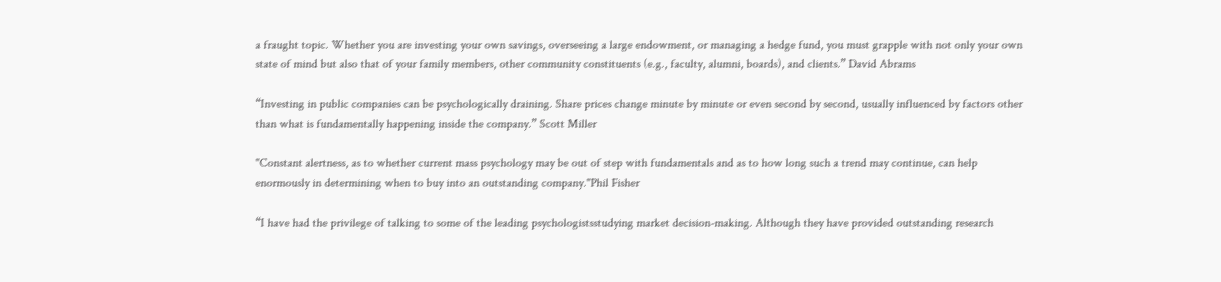a fraught topic. Whether you are investing your own savings, overseeing a large endowment, or managing a hedge fund, you must grapple with not only your own state of mind but also that of your family members, other community constituents (e.g., faculty, alumni, boards), and clients.” David Abrams

“Investing in public companies can be psychologically draining. Share prices change minute by minute or even second by second, usually influenced by factors other than what is fundamentally happening inside the company.” Scott Miller

"Constant alertness, as to whether current mass psychology may be out of step with fundamentals and as to how long such a trend may continue, can help enormously in determining when to buy into an outstanding company."Phil Fisher

“I have had the privilege of talking to some of the leading psychologistsstudying market decision-making. Although they have provided outstanding research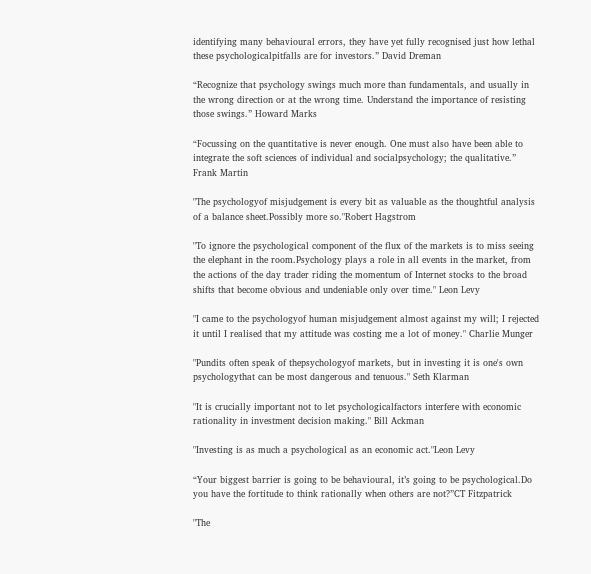identifying many behavioural errors, they have yet fully recognised just how lethal these psychologicalpitfalls are for investors.” David Dreman

“Recognize that psychology swings much more than fundamentals, and usually in the wrong direction or at the wrong time. Understand the importance of resisting those swings.” Howard Marks

“Focussing on the quantitative is never enough. One must also have been able to integrate the soft sciences of individual and socialpsychology; the qualitative.” Frank Martin

"The psychologyof misjudgement is every bit as valuable as the thoughtful analysis of a balance sheet.Possibly more so."Robert Hagstrom

"To ignore the psychological component of the flux of the markets is to miss seeing the elephant in the room.Psychology plays a role in all events in the market, from the actions of the day trader riding the momentum of Internet stocks to the broad shifts that become obvious and undeniable only over time." Leon Levy

"I came to the psychologyof human misjudgement almost against my will; I rejected it until I realised that my attitude was costing me a lot of money." Charlie Munger

"Pundits often speak of thepsychologyof markets, but in investing it is one's own psychologythat can be most dangerous and tenuous." Seth Klarman

"It is crucially important not to let psychologicalfactors interfere with economic rationality in investment decision making." Bill Ackman

"Investing is as much a psychological as an economic act."Leon Levy

“Your biggest barrier is going to be behavioural, it’s going to be psychological.Do you have the fortitude to think rationally when others are not?”CT Fitzpatrick

"The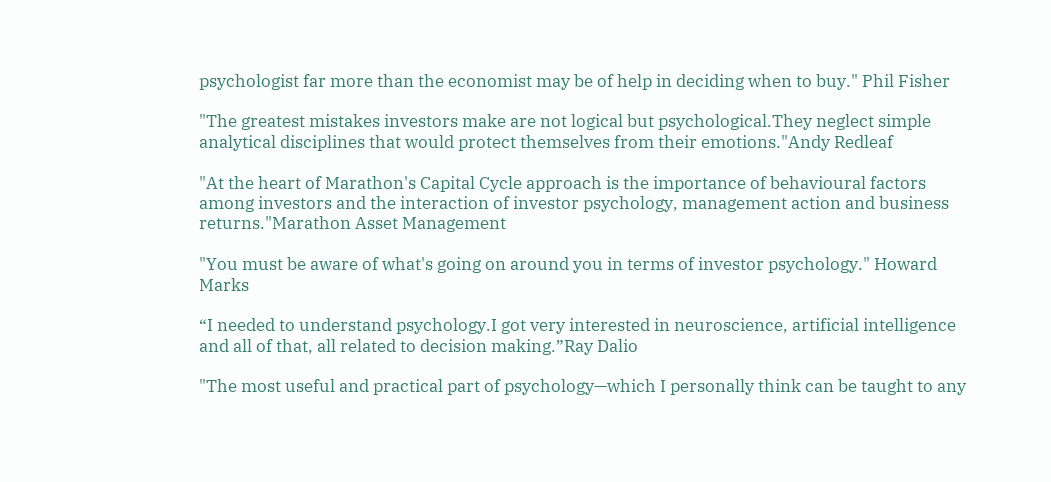psychologist far more than the economist may be of help in deciding when to buy." Phil Fisher

"The greatest mistakes investors make are not logical but psychological.They neglect simple analytical disciplines that would protect themselves from their emotions."Andy Redleaf

"At the heart of Marathon's Capital Cycle approach is the importance of behavioural factors among investors and the interaction of investor psychology, management action and business returns."Marathon Asset Management

"You must be aware of what's going on around you in terms of investor psychology." Howard Marks

“I needed to understand psychology.I got very interested in neuroscience, artificial intelligence and all of that, all related to decision making.”Ray Dalio

"The most useful and practical part of psychology—which I personally think can be taught to any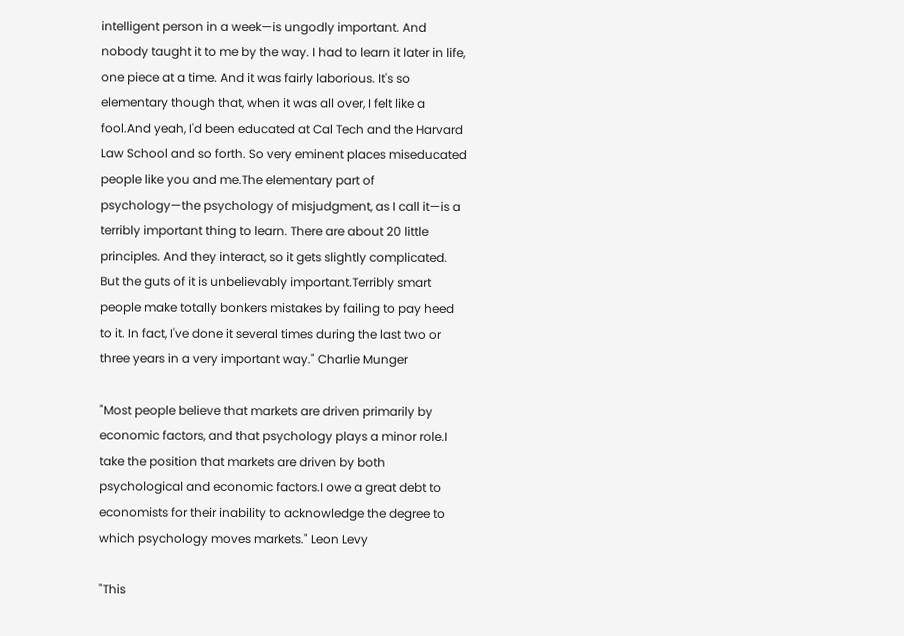intelligent person in a week—is ungodly important. And nobody taught it to me by the way. I had to learn it later in life, one piece at a time. And it was fairly laborious. It's so elementary though that, when it was all over, I felt like a fool.And yeah, I'd been educated at Cal Tech and the Harvard Law School and so forth. So very eminent places miseducated people like you and me.The elementary part of psychology—the psychology of misjudgment, as I call it—is a terribly important thing to learn. There are about 20 little principles. And they interact, so it gets slightly complicated. But the guts of it is unbelievably important.Terribly smart people make totally bonkers mistakes by failing to pay heed to it. In fact, I've done it several times during the last two or three years in a very important way." Charlie Munger

"Most people believe that markets are driven primarily by economic factors, and that psychology plays a minor role.I take the position that markets are driven by both psychological and economic factors.I owe a great debt to economists for their inability to acknowledge the degree to which psychology moves markets." Leon Levy

"This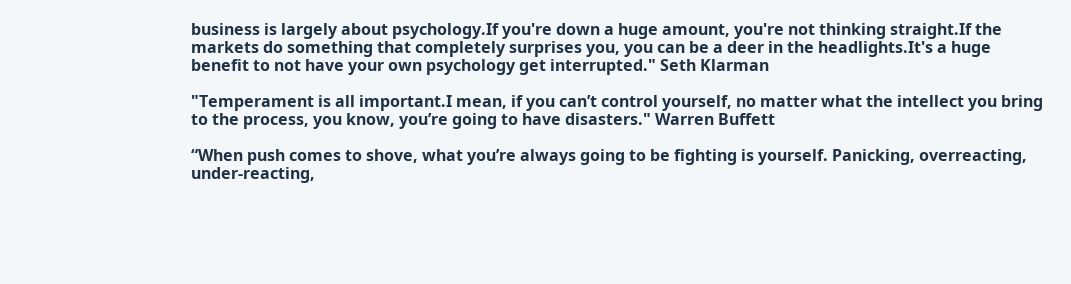business is largely about psychology.If you're down a huge amount, you're not thinking straight.If the markets do something that completely surprises you, you can be a deer in the headlights.It's a huge benefit to not have your own psychology get interrupted." Seth Klarman

"Temperament is all important.I mean, if you can’t control yourself, no matter what the intellect you bring to the process, you know, you’re going to have disasters." Warren Buffett

“When push comes to shove, what you’re always going to be fighting is yourself. Panicking, overreacting, under-reacting,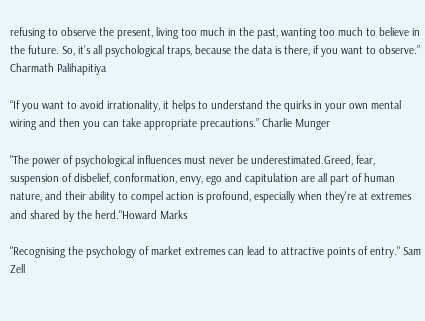refusing to observe the present, living too much in the past, wanting too much to believe in the future. So, it’s all psychological traps, because the data is there, if you want to observe.” Charmath Palihapitiya

“If you want to avoid irrationality, it helps to understand the quirks in your own mental wiring and then you can take appropriate precautions.” Charlie Munger

"The power of psychological influences must never be underestimated.Greed, fear, suspension of disbelief, conformation, envy, ego and capitulation are all part of human nature, and their ability to compel action is profound, especially when they're at extremes and shared by the herd."Howard Marks

"Recognising the psychology of market extremes can lead to attractive points of entry." Sam Zell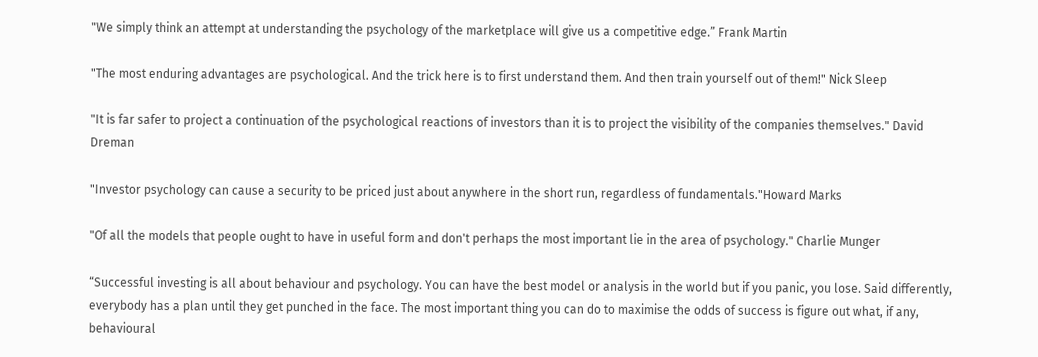"We simply think an attempt at understanding the psychology of the marketplace will give us a competitive edge.” Frank Martin

"The most enduring advantages are psychological. And the trick here is to first understand them. And then train yourself out of them!" Nick Sleep

"It is far safer to project a continuation of the psychological reactions of investors than it is to project the visibility of the companies themselves." David Dreman

"Investor psychology can cause a security to be priced just about anywhere in the short run, regardless of fundamentals."Howard Marks

"Of all the models that people ought to have in useful form and don't perhaps the most important lie in the area of psychology." Charlie Munger

“Successful investing is all about behaviour and psychology. You can have the best model or analysis in the world but if you panic, you lose. Said differently, everybody has a plan until they get punched in the face. The most important thing you can do to maximise the odds of success is figure out what, if any, behavioural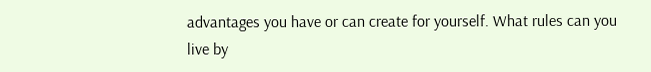advantages you have or can create for yourself. What rules can you live by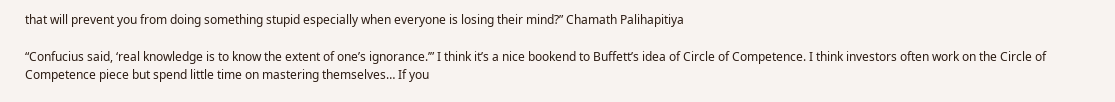that will prevent you from doing something stupid especially when everyone is losing their mind?” Chamath Palihapitiya

“Confucius said, ‘real knowledge is to know the extent of one’s ignorance.’” I think it’s a nice bookend to Buffett’s idea of Circle of Competence. I think investors often work on the Circle of Competence piece but spend little time on mastering themselves… If you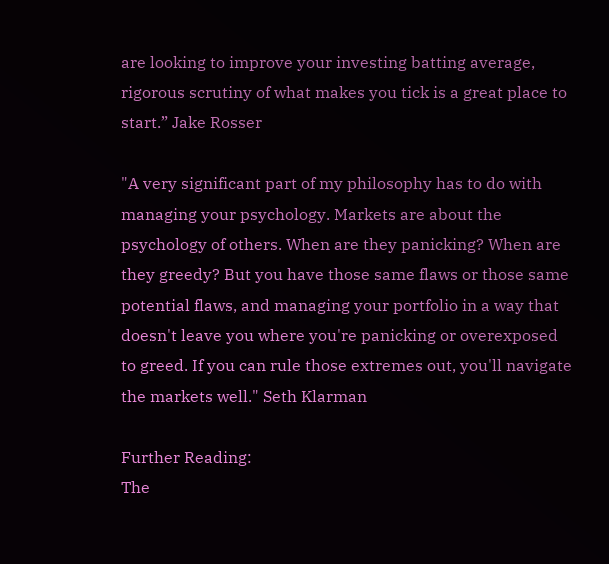are looking to improve your investing batting average, rigorous scrutiny of what makes you tick is a great place to start.” Jake Rosser

"A very significant part of my philosophy has to do with managing your psychology. Markets are about the psychology of others. When are they panicking? When are they greedy? But you have those same flaws or those same potential flaws, and managing your portfolio in a way that doesn't leave you where you're panicking or overexposed to greed. If you can rule those extremes out, you'll navigate the markets well." Seth Klarman

Further Reading:
The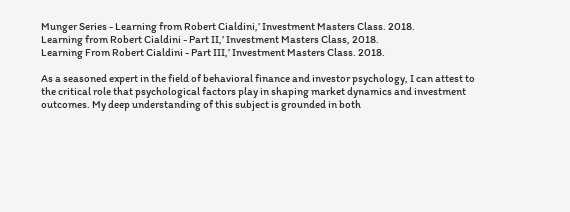Munger Series - Learning from Robert Cialdini,’ Investment Masters Class. 2018.
Learning from Robert Cialdini - Part II,’ Investment Masters Class, 2018.
Learning From Robert Cialdini - Part III,’ Investment Masters Class. 2018.

As a seasoned expert in the field of behavioral finance and investor psychology, I can attest to the critical role that psychological factors play in shaping market dynamics and investment outcomes. My deep understanding of this subject is grounded in both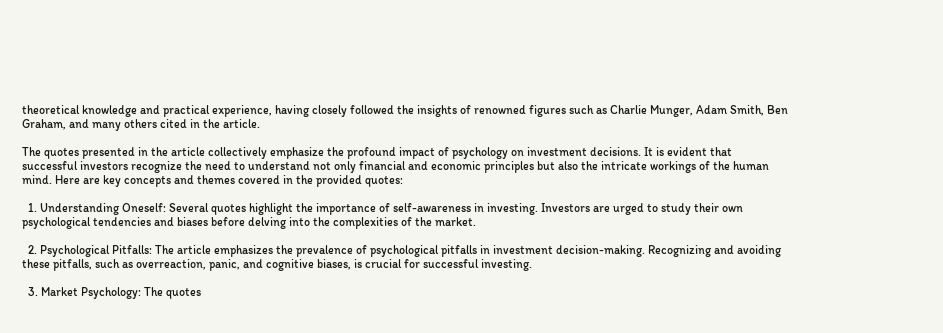theoretical knowledge and practical experience, having closely followed the insights of renowned figures such as Charlie Munger, Adam Smith, Ben Graham, and many others cited in the article.

The quotes presented in the article collectively emphasize the profound impact of psychology on investment decisions. It is evident that successful investors recognize the need to understand not only financial and economic principles but also the intricate workings of the human mind. Here are key concepts and themes covered in the provided quotes:

  1. Understanding Oneself: Several quotes highlight the importance of self-awareness in investing. Investors are urged to study their own psychological tendencies and biases before delving into the complexities of the market.

  2. Psychological Pitfalls: The article emphasizes the prevalence of psychological pitfalls in investment decision-making. Recognizing and avoiding these pitfalls, such as overreaction, panic, and cognitive biases, is crucial for successful investing.

  3. Market Psychology: The quotes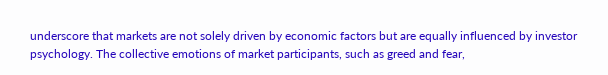underscore that markets are not solely driven by economic factors but are equally influenced by investor psychology. The collective emotions of market participants, such as greed and fear,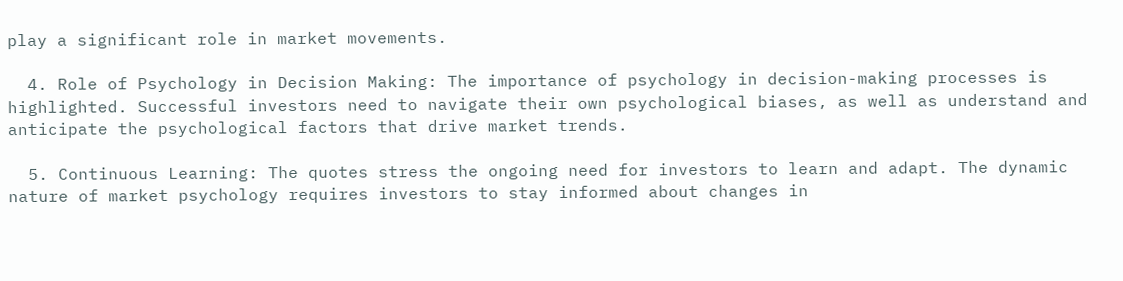play a significant role in market movements.

  4. Role of Psychology in Decision Making: The importance of psychology in decision-making processes is highlighted. Successful investors need to navigate their own psychological biases, as well as understand and anticipate the psychological factors that drive market trends.

  5. Continuous Learning: The quotes stress the ongoing need for investors to learn and adapt. The dynamic nature of market psychology requires investors to stay informed about changes in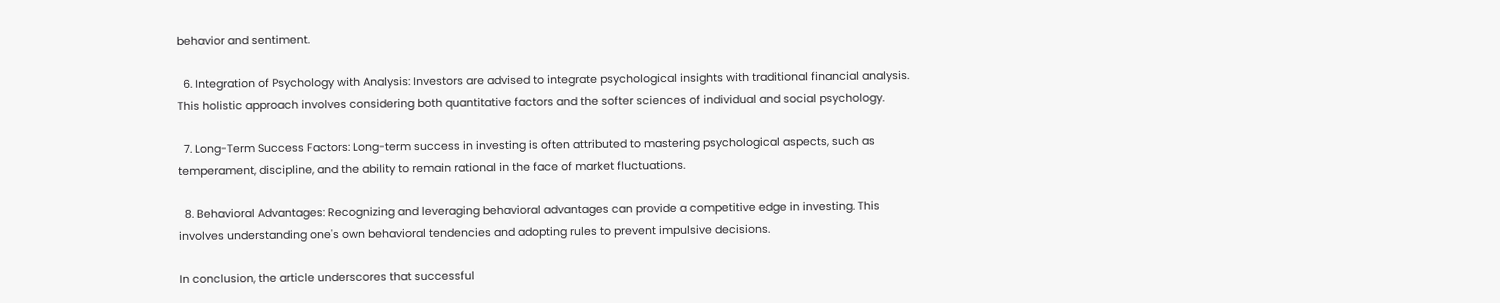behavior and sentiment.

  6. Integration of Psychology with Analysis: Investors are advised to integrate psychological insights with traditional financial analysis. This holistic approach involves considering both quantitative factors and the softer sciences of individual and social psychology.

  7. Long-Term Success Factors: Long-term success in investing is often attributed to mastering psychological aspects, such as temperament, discipline, and the ability to remain rational in the face of market fluctuations.

  8. Behavioral Advantages: Recognizing and leveraging behavioral advantages can provide a competitive edge in investing. This involves understanding one's own behavioral tendencies and adopting rules to prevent impulsive decisions.

In conclusion, the article underscores that successful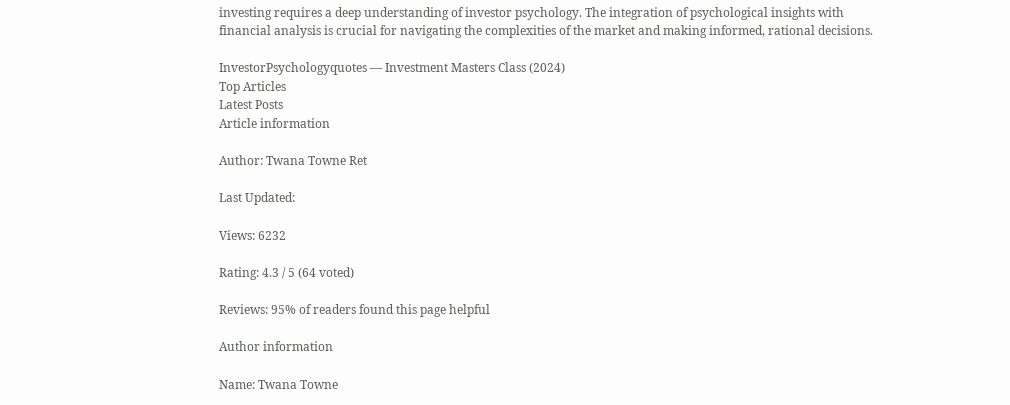investing requires a deep understanding of investor psychology. The integration of psychological insights with financial analysis is crucial for navigating the complexities of the market and making informed, rational decisions.

InvestorPsychologyquotes — Investment Masters Class (2024)
Top Articles
Latest Posts
Article information

Author: Twana Towne Ret

Last Updated:

Views: 6232

Rating: 4.3 / 5 (64 voted)

Reviews: 95% of readers found this page helpful

Author information

Name: Twana Towne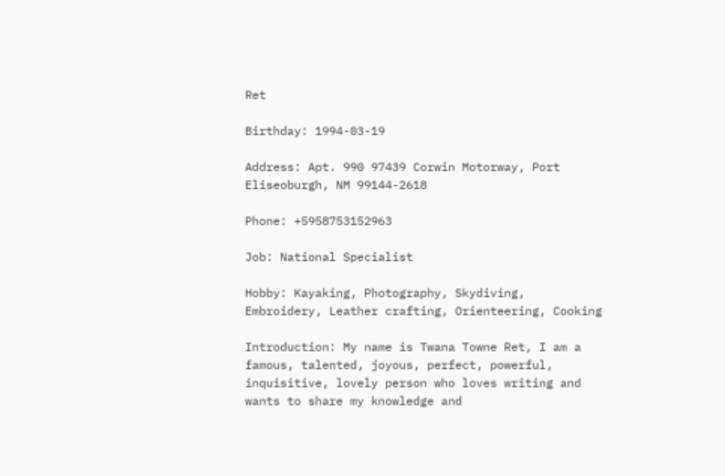Ret

Birthday: 1994-03-19

Address: Apt. 990 97439 Corwin Motorway, Port Eliseoburgh, NM 99144-2618

Phone: +5958753152963

Job: National Specialist

Hobby: Kayaking, Photography, Skydiving, Embroidery, Leather crafting, Orienteering, Cooking

Introduction: My name is Twana Towne Ret, I am a famous, talented, joyous, perfect, powerful, inquisitive, lovely person who loves writing and wants to share my knowledge and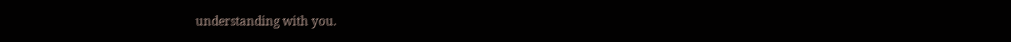understanding with you.